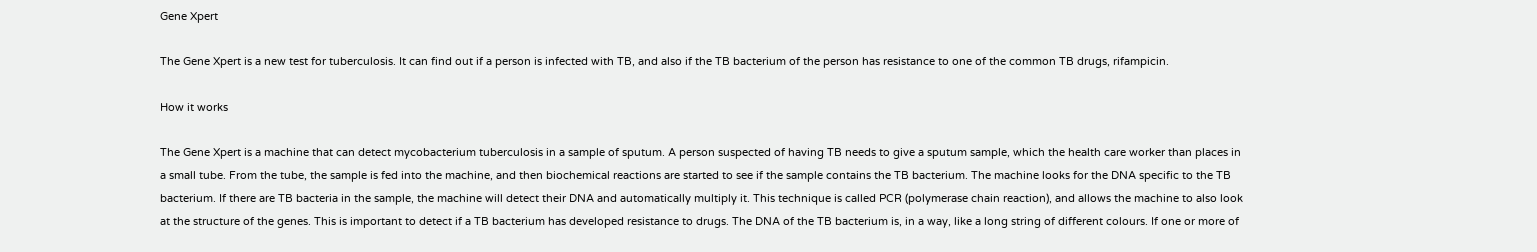Gene Xpert

The Gene Xpert is a new test for tuberculosis. It can find out if a person is infected with TB, and also if the TB bacterium of the person has resistance to one of the common TB drugs, rifampicin.

How it works

The Gene Xpert is a machine that can detect mycobacterium tuberculosis in a sample of sputum. A person suspected of having TB needs to give a sputum sample, which the health care worker than places in a small tube. From the tube, the sample is fed into the machine, and then biochemical reactions are started to see if the sample contains the TB bacterium. The machine looks for the DNA specific to the TB bacterium. If there are TB bacteria in the sample, the machine will detect their DNA and automatically multiply it. This technique is called PCR (polymerase chain reaction), and allows the machine to also look at the structure of the genes. This is important to detect if a TB bacterium has developed resistance to drugs. The DNA of the TB bacterium is, in a way, like a long string of different colours. If one or more of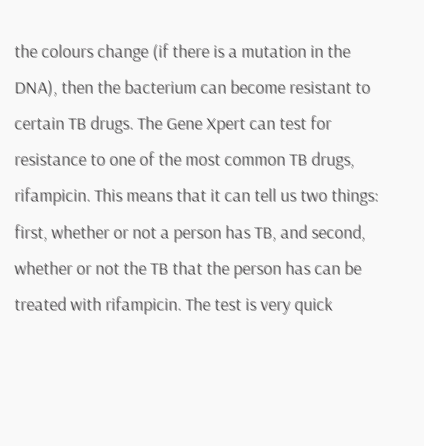the colours change (if there is a mutation in the DNA), then the bacterium can become resistant to certain TB drugs. The Gene Xpert can test for resistance to one of the most common TB drugs, rifampicin. This means that it can tell us two things: first, whether or not a person has TB, and second, whether or not the TB that the person has can be treated with rifampicin. The test is very quick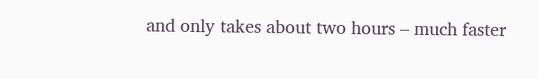and only takes about two hours – much faster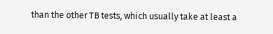than the other TB tests, which usually take at least a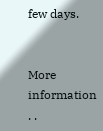few days.


More information . .